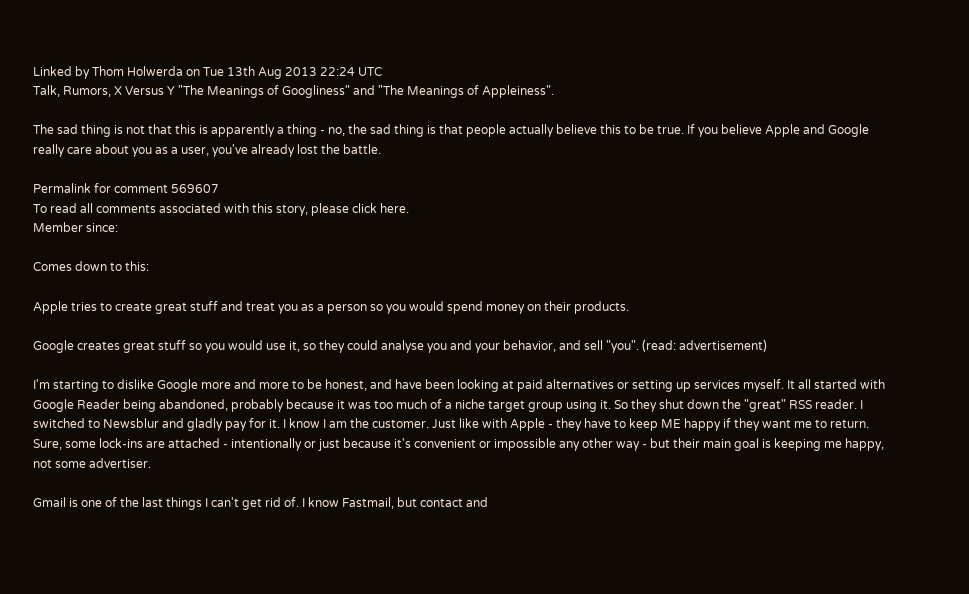Linked by Thom Holwerda on Tue 13th Aug 2013 22:24 UTC
Talk, Rumors, X Versus Y "The Meanings of Googliness" and "The Meanings of Appleiness".

The sad thing is not that this is apparently a thing - no, the sad thing is that people actually believe this to be true. If you believe Apple and Google really care about you as a user, you've already lost the battle.

Permalink for comment 569607
To read all comments associated with this story, please click here.
Member since:

Comes down to this:

Apple tries to create great stuff and treat you as a person so you would spend money on their products.

Google creates great stuff so you would use it, so they could analyse you and your behavior, and sell "you". (read: advertisement)

I'm starting to dislike Google more and more to be honest, and have been looking at paid alternatives or setting up services myself. It all started with Google Reader being abandoned, probably because it was too much of a niche target group using it. So they shut down the "great" RSS reader. I switched to Newsblur and gladly pay for it. I know I am the customer. Just like with Apple - they have to keep ME happy if they want me to return. Sure, some lock-ins are attached - intentionally or just because it's convenient or impossible any other way - but their main goal is keeping me happy, not some advertiser.

Gmail is one of the last things I can't get rid of. I know Fastmail, but contact and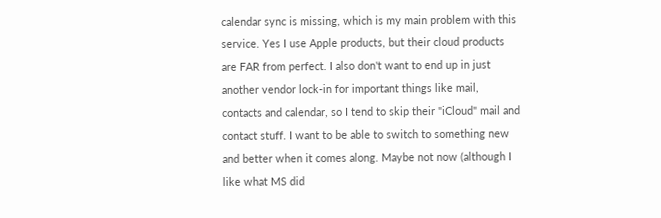calendar sync is missing, which is my main problem with this service. Yes I use Apple products, but their cloud products are FAR from perfect. I also don't want to end up in just another vendor lock-in for important things like mail, contacts and calendar, so I tend to skip their "iCloud" mail and contact stuff. I want to be able to switch to something new and better when it comes along. Maybe not now (although I like what MS did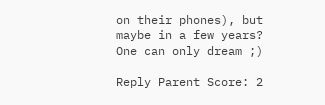on their phones), but maybe in a few years? One can only dream ;)

Reply Parent Score: 2